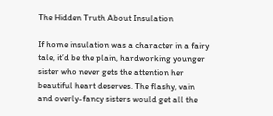The Hidden Truth About Insulation

If home insulation was a character in a fairy tale, it’d be the plain, hardworking younger sister who never gets the attention her beautiful heart deserves. The flashy, vain and overly-fancy sisters would get all the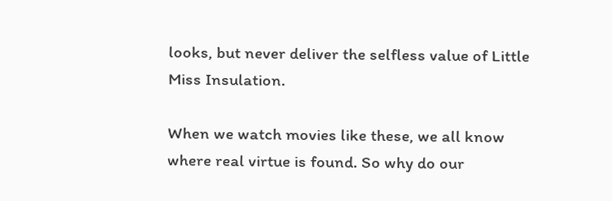looks, but never deliver the selfless value of Little Miss Insulation.

When we watch movies like these, we all know where real virtue is found. So why do our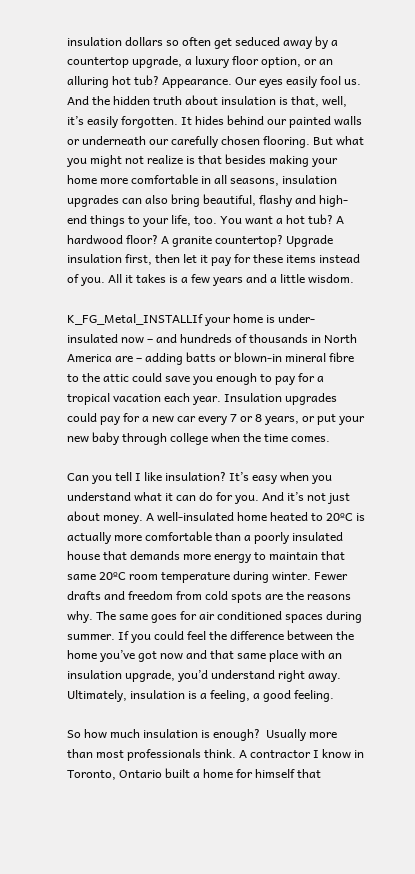insulation dollars so often get seduced away by a countertop upgrade, a luxury floor option, or an alluring hot tub? Appearance. Our eyes easily fool us. And the hidden truth about insulation is that, well, it’s easily forgotten. It hides behind our painted walls or underneath our carefully chosen flooring. But what you might not realize is that besides making your home more comfortable in all seasons, insulation upgrades can also bring beautiful, flashy and high-end things to your life, too. You want a hot tub? A hardwood floor? A granite countertop? Upgrade insulation first, then let it pay for these items instead of you. All it takes is a few years and a little wisdom.

K_FG_Metal_INSTALLIf your home is under-insulated now – and hundreds of thousands in North America are – adding batts or blown-in mineral fibre to the attic could save you enough to pay for a tropical vacation each year. Insulation upgrades could pay for a new car every 7 or 8 years, or put your new baby through college when the time comes.

Can you tell I like insulation? It’s easy when you understand what it can do for you. And it’s not just about money. A well-insulated home heated to 20ºC is actually more comfortable than a poorly insulated house that demands more energy to maintain that same 20ºC room temperature during winter. Fewer drafts and freedom from cold spots are the reasons why. The same goes for air conditioned spaces during summer. If you could feel the difference between the home you’ve got now and that same place with an insulation upgrade, you’d understand right away. Ultimately, insulation is a feeling, a good feeling.

So how much insulation is enough?  Usually more than most professionals think. A contractor I know in Toronto, Ontario built a home for himself that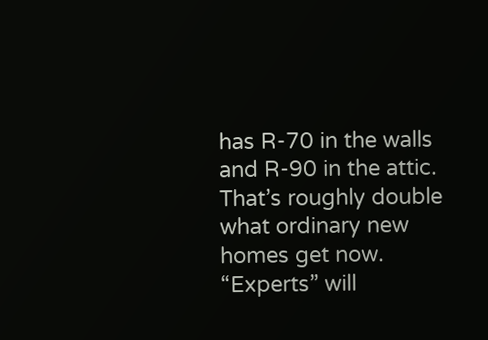has R-70 in the walls and R-90 in the attic. That’s roughly double what ordinary new homes get now. “Experts” will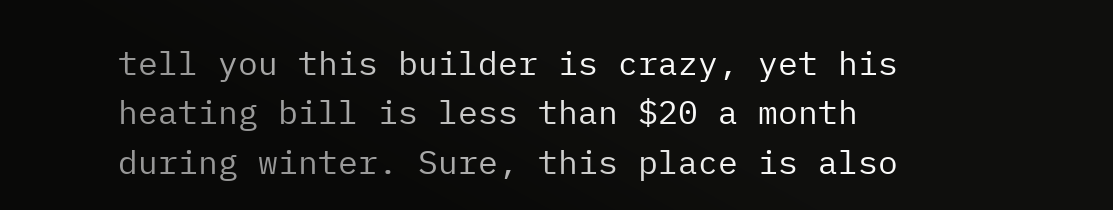tell you this builder is crazy, yet his heating bill is less than $20 a month during winter. Sure, this place is also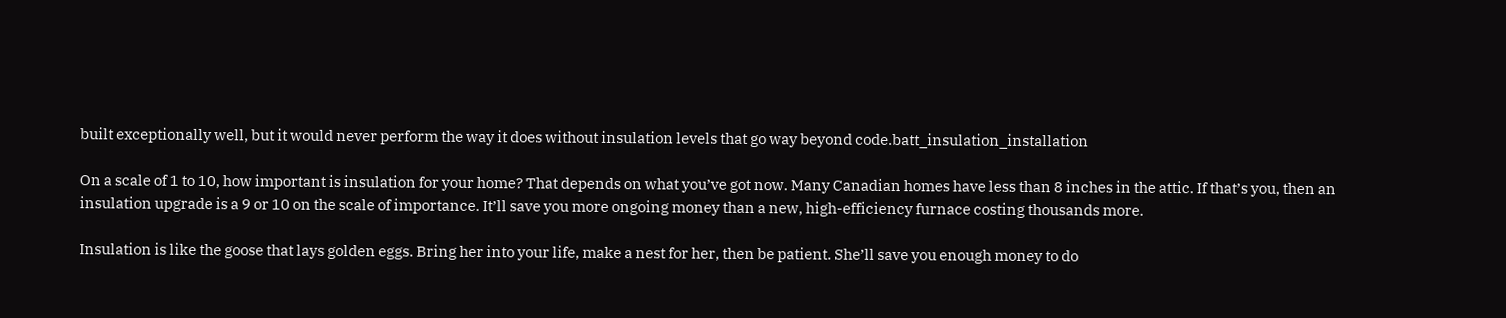built exceptionally well, but it would never perform the way it does without insulation levels that go way beyond code.batt_insulation_installation

On a scale of 1 to 10, how important is insulation for your home? That depends on what you’ve got now. Many Canadian homes have less than 8 inches in the attic. If that’s you, then an insulation upgrade is a 9 or 10 on the scale of importance. It’ll save you more ongoing money than a new, high-efficiency furnace costing thousands more.

Insulation is like the goose that lays golden eggs. Bring her into your life, make a nest for her, then be patient. She’ll save you enough money to do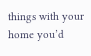things with your home you’d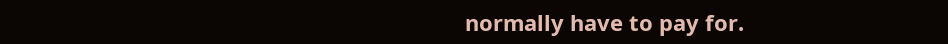normally have to pay for.